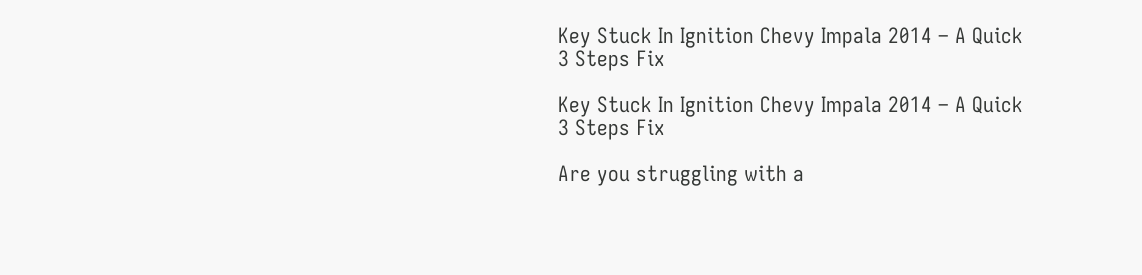Key Stuck In Ignition Chevy Impala 2014 – A Quick 3 Steps Fix

Key Stuck In Ignition Chevy Impala 2014 – A Quick 3 Steps Fix

Are you struggling with a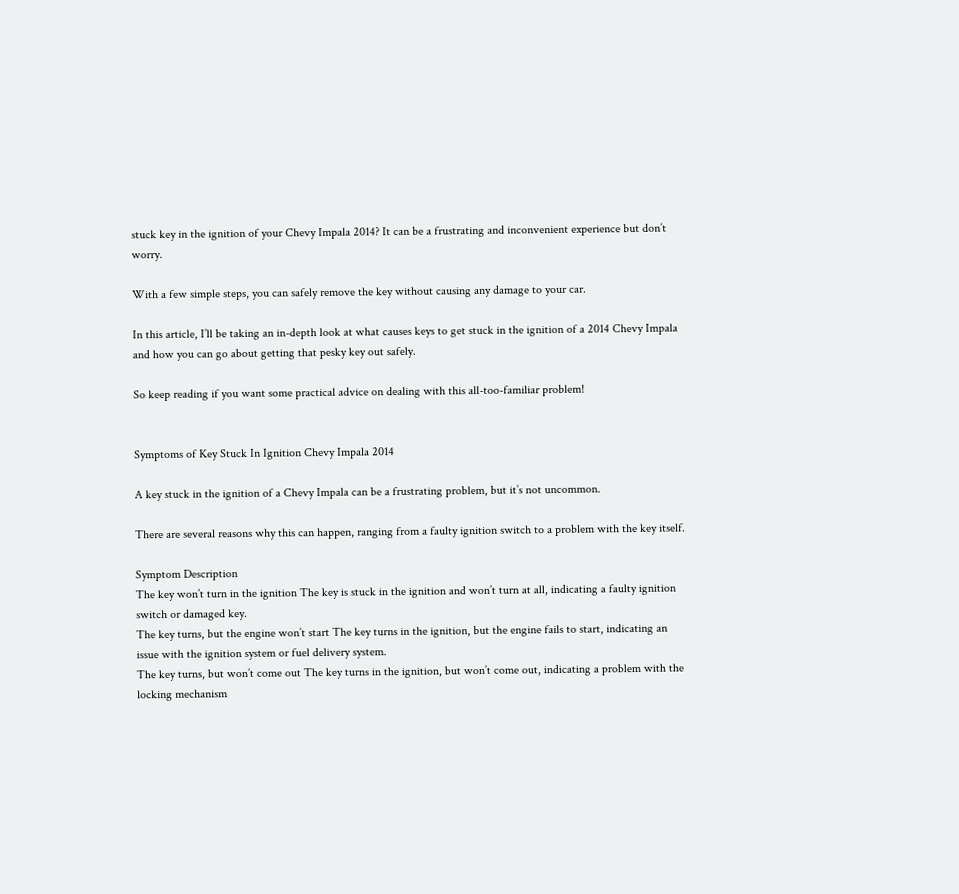stuck key in the ignition of your Chevy Impala 2014? It can be a frustrating and inconvenient experience but don’t worry.

With a few simple steps, you can safely remove the key without causing any damage to your car.

In this article, I’ll be taking an in-depth look at what causes keys to get stuck in the ignition of a 2014 Chevy Impala and how you can go about getting that pesky key out safely.

So keep reading if you want some practical advice on dealing with this all-too-familiar problem!


Symptoms of Key Stuck In Ignition Chevy Impala 2014

A key stuck in the ignition of a Chevy Impala can be a frustrating problem, but it’s not uncommon.

There are several reasons why this can happen, ranging from a faulty ignition switch to a problem with the key itself.

Symptom Description
The key won’t turn in the ignition The key is stuck in the ignition and won’t turn at all, indicating a faulty ignition switch or damaged key.
The key turns, but the engine won’t start The key turns in the ignition, but the engine fails to start, indicating an issue with the ignition system or fuel delivery system.
The key turns, but won’t come out The key turns in the ignition, but won’t come out, indicating a problem with the locking mechanism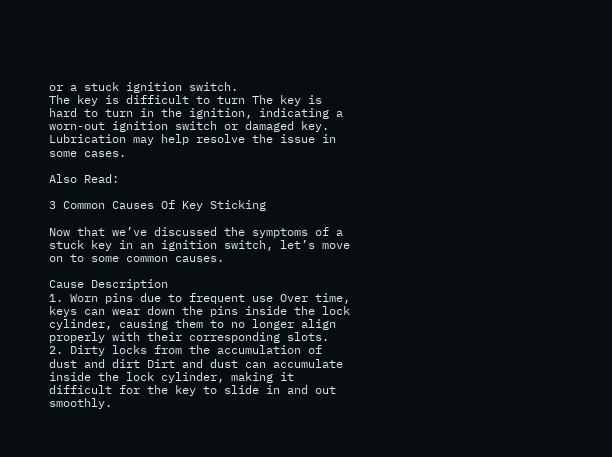or a stuck ignition switch.
The key is difficult to turn The key is hard to turn in the ignition, indicating a worn-out ignition switch or damaged key. Lubrication may help resolve the issue in some cases.

Also Read:

3 Common Causes Of Key Sticking

Now that we’ve discussed the symptoms of a stuck key in an ignition switch, let’s move on to some common causes.

Cause Description
1. Worn pins due to frequent use Over time, keys can wear down the pins inside the lock cylinder, causing them to no longer align properly with their corresponding slots.
2. Dirty locks from the accumulation of dust and dirt Dirt and dust can accumulate inside the lock cylinder, making it difficult for the key to slide in and out smoothly.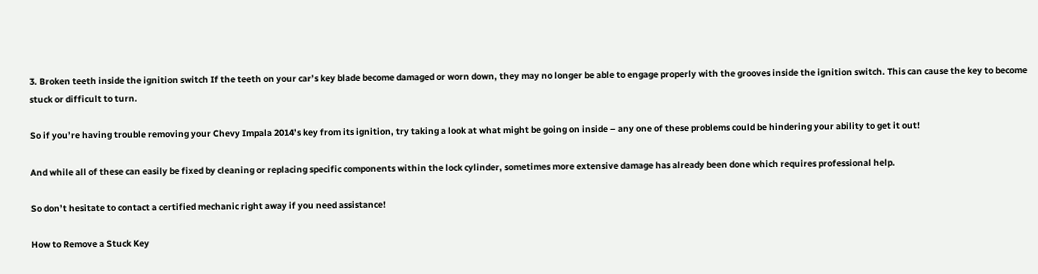3. Broken teeth inside the ignition switch If the teeth on your car’s key blade become damaged or worn down, they may no longer be able to engage properly with the grooves inside the ignition switch. This can cause the key to become stuck or difficult to turn.

So if you’re having trouble removing your Chevy Impala 2014’s key from its ignition, try taking a look at what might be going on inside – any one of these problems could be hindering your ability to get it out!

And while all of these can easily be fixed by cleaning or replacing specific components within the lock cylinder, sometimes more extensive damage has already been done which requires professional help.

So don’t hesitate to contact a certified mechanic right away if you need assistance!

How to Remove a Stuck Key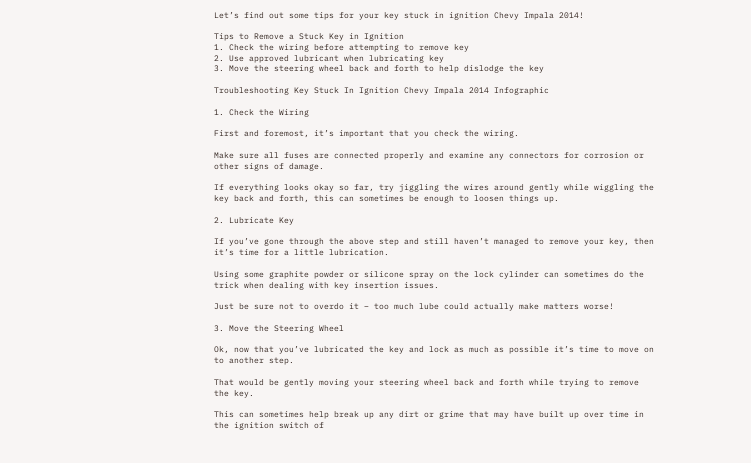Let’s find out some tips for your key stuck in ignition Chevy Impala 2014!

Tips to Remove a Stuck Key in Ignition
1. Check the wiring before attempting to remove key
2. Use approved lubricant when lubricating key
3. Move the steering wheel back and forth to help dislodge the key

Troubleshooting Key Stuck In Ignition Chevy Impala 2014 Infographic

1. Check the Wiring

First and foremost, it’s important that you check the wiring.

Make sure all fuses are connected properly and examine any connectors for corrosion or other signs of damage.

If everything looks okay so far, try jiggling the wires around gently while wiggling the key back and forth, this can sometimes be enough to loosen things up.

2. Lubricate Key

If you’ve gone through the above step and still haven’t managed to remove your key, then it’s time for a little lubrication.

Using some graphite powder or silicone spray on the lock cylinder can sometimes do the trick when dealing with key insertion issues.

Just be sure not to overdo it – too much lube could actually make matters worse!

3. Move the Steering Wheel

Ok, now that you’ve lubricated the key and lock as much as possible it’s time to move on to another step.

That would be gently moving your steering wheel back and forth while trying to remove the key.

This can sometimes help break up any dirt or grime that may have built up over time in the ignition switch of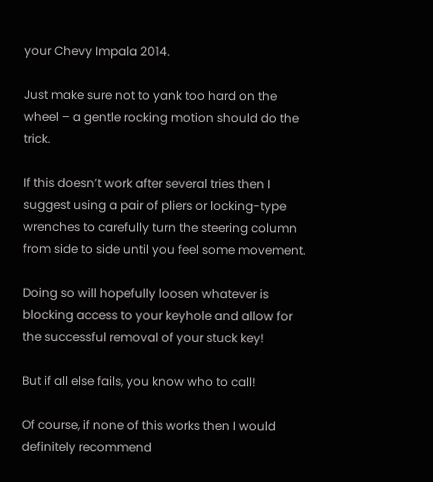your Chevy Impala 2014.

Just make sure not to yank too hard on the wheel – a gentle rocking motion should do the trick.

If this doesn’t work after several tries then I suggest using a pair of pliers or locking-type wrenches to carefully turn the steering column from side to side until you feel some movement.

Doing so will hopefully loosen whatever is blocking access to your keyhole and allow for the successful removal of your stuck key!

But if all else fails, you know who to call!

Of course, if none of this works then I would definitely recommend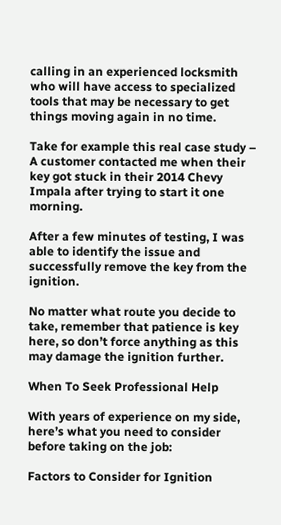calling in an experienced locksmith who will have access to specialized tools that may be necessary to get things moving again in no time.

Take for example this real case study – A customer contacted me when their key got stuck in their 2014 Chevy Impala after trying to start it one morning.

After a few minutes of testing, I was able to identify the issue and successfully remove the key from the ignition.

No matter what route you decide to take, remember that patience is key here, so don’t force anything as this may damage the ignition further.

When To Seek Professional Help

With years of experience on my side, here’s what you need to consider before taking on the job:

Factors to Consider for Ignition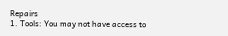Repairs
1. Tools: You may not have access to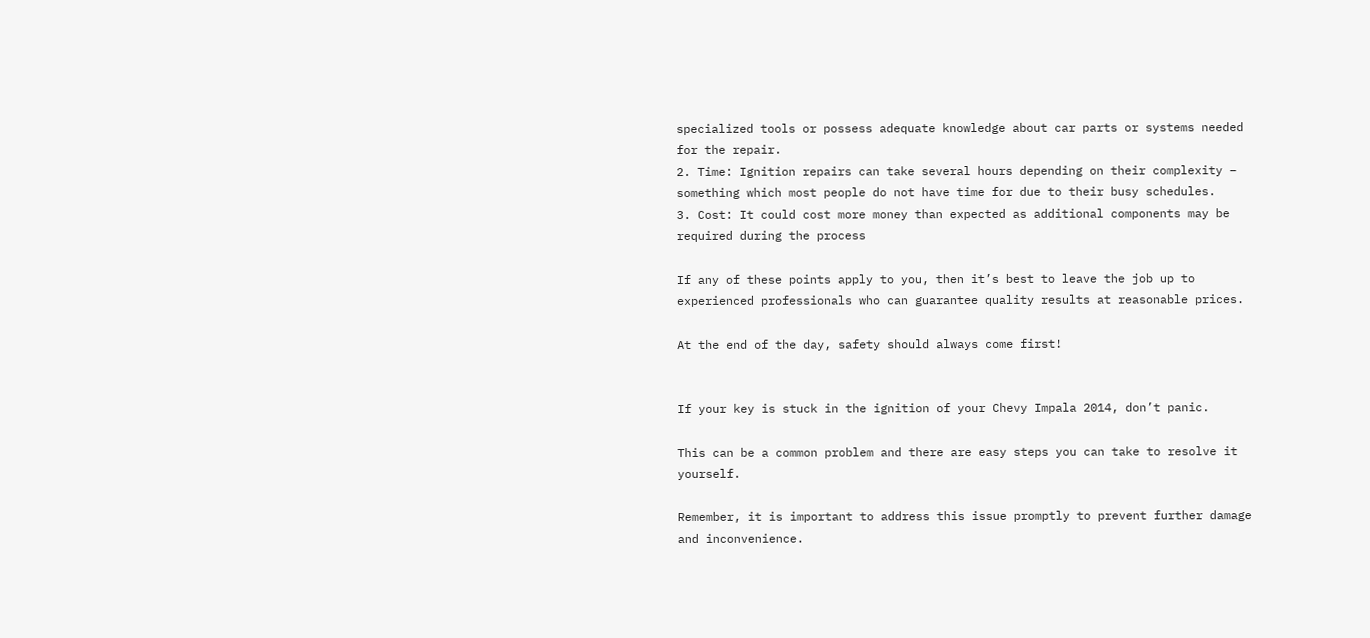specialized tools or possess adequate knowledge about car parts or systems needed for the repair.
2. Time: Ignition repairs can take several hours depending on their complexity – something which most people do not have time for due to their busy schedules.
3. Cost: It could cost more money than expected as additional components may be required during the process

If any of these points apply to you, then it’s best to leave the job up to experienced professionals who can guarantee quality results at reasonable prices.

At the end of the day, safety should always come first!


If your key is stuck in the ignition of your Chevy Impala 2014, don’t panic.

This can be a common problem and there are easy steps you can take to resolve it yourself.

Remember, it is important to address this issue promptly to prevent further damage and inconvenience.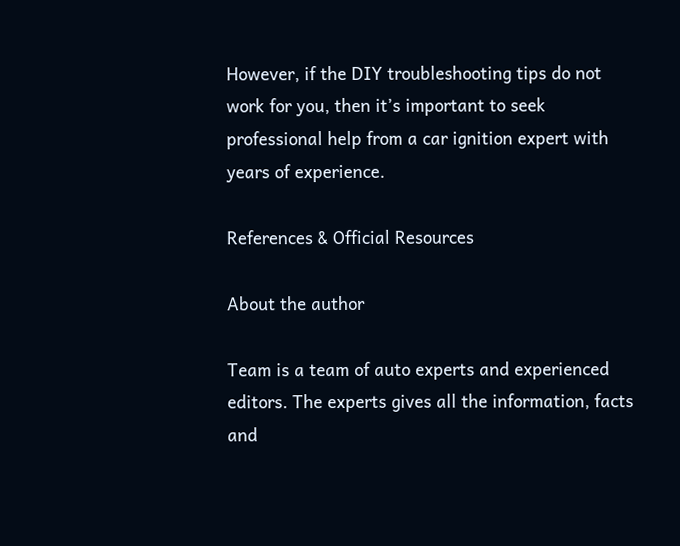However, if the DIY troubleshooting tips do not work for you, then it’s important to seek professional help from a car ignition expert with years of experience.

References & Official Resources

About the author

Team is a team of auto experts and experienced editors. The experts gives all the information, facts and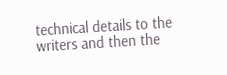technical details to the writers and then the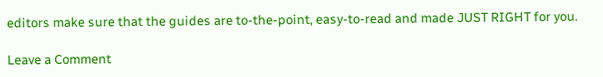editors make sure that the guides are to-the-point, easy-to-read and made JUST RIGHT for you.

Leave a Comment